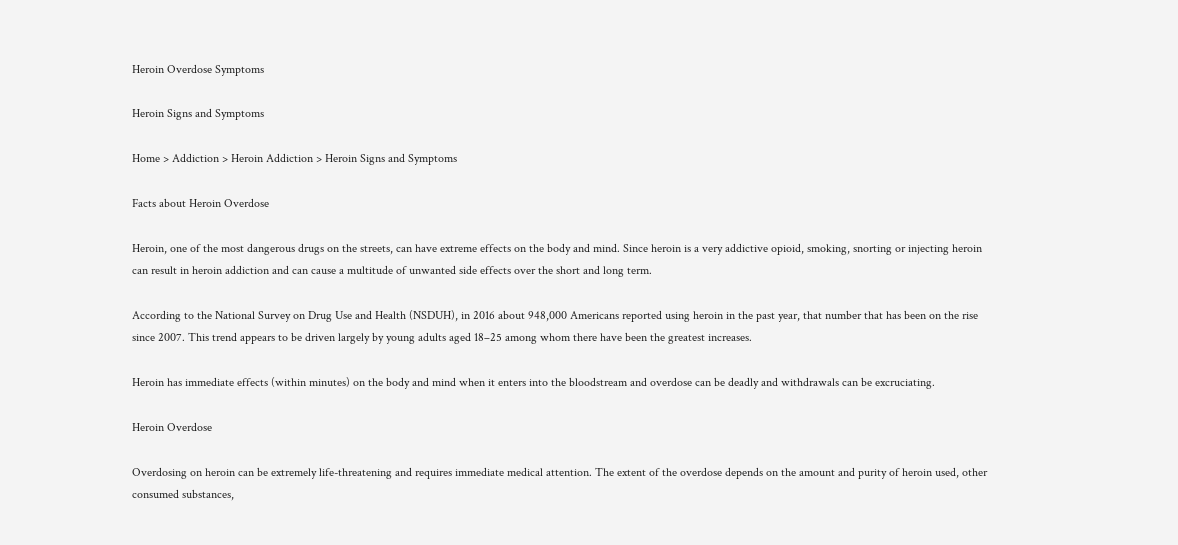Heroin Overdose Symptoms

Heroin Signs and Symptoms

Home > Addiction > Heroin Addiction > Heroin Signs and Symptoms

Facts about Heroin Overdose

Heroin, one of the most dangerous drugs on the streets, can have extreme effects on the body and mind. Since heroin is a very addictive opioid, smoking, snorting or injecting heroin can result in heroin addiction and can cause a multitude of unwanted side effects over the short and long term.

According to the National Survey on Drug Use and Health (NSDUH), in 2016 about 948,000 Americans reported using heroin in the past year, that number that has been on the rise since 2007. This trend appears to be driven largely by young adults aged 18–25 among whom there have been the greatest increases.

Heroin has immediate effects (within minutes) on the body and mind when it enters into the bloodstream and overdose can be deadly and withdrawals can be excruciating.

Heroin Overdose

Overdosing on heroin can be extremely life-threatening and requires immediate medical attention. The extent of the overdose depends on the amount and purity of heroin used, other consumed substances,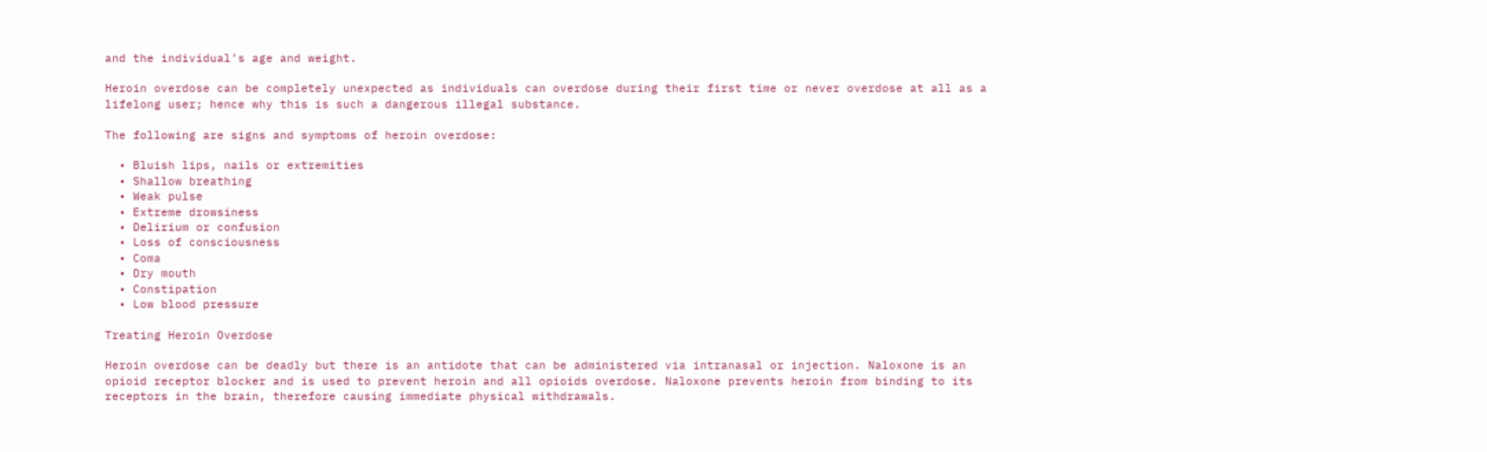and the individual’s age and weight.

Heroin overdose can be completely unexpected as individuals can overdose during their first time or never overdose at all as a lifelong user; hence why this is such a dangerous illegal substance.

The following are signs and symptoms of heroin overdose:

  • Bluish lips, nails or extremities
  • Shallow breathing
  • Weak pulse
  • Extreme drowsiness
  • Delirium or confusion
  • Loss of consciousness
  • Coma
  • Dry mouth
  • Constipation
  • Low blood pressure

Treating Heroin Overdose

Heroin overdose can be deadly but there is an antidote that can be administered via intranasal or injection. Naloxone is an opioid receptor blocker and is used to prevent heroin and all opioids overdose. Naloxone prevents heroin from binding to its receptors in the brain, therefore causing immediate physical withdrawals.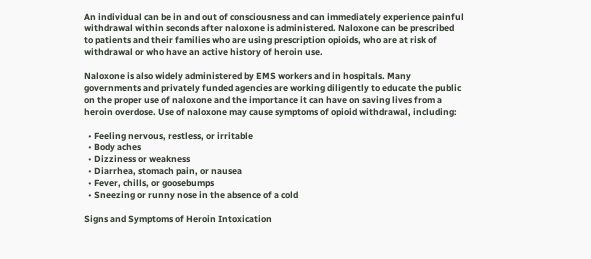An individual can be in and out of consciousness and can immediately experience painful withdrawal within seconds after naloxone is administered. Naloxone can be prescribed to patients and their families who are using prescription opioids, who are at risk of withdrawal or who have an active history of heroin use.

Naloxone is also widely administered by EMS workers and in hospitals. Many governments and privately funded agencies are working diligently to educate the public on the proper use of naloxone and the importance it can have on saving lives from a heroin overdose. Use of naloxone may cause symptoms of opioid withdrawal, including:

  • Feeling nervous, restless, or irritable
  • Body aches
  • Dizziness or weakness
  • Diarrhea, stomach pain, or nausea
  • Fever, chills, or goosebumps
  • Sneezing or runny nose in the absence of a cold

Signs and Symptoms of Heroin Intoxication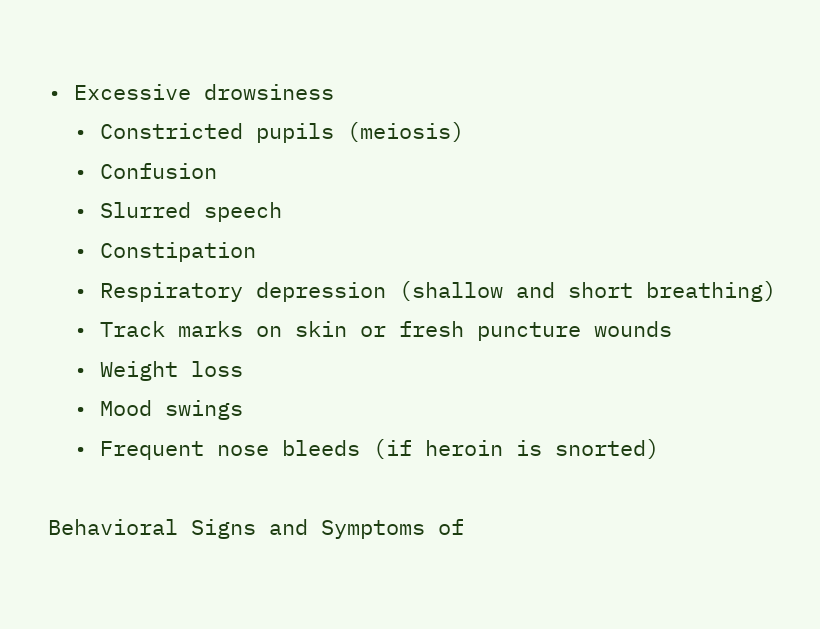• Excessive drowsiness
  • Constricted pupils (meiosis)
  • Confusion
  • Slurred speech
  • Constipation
  • Respiratory depression (shallow and short breathing)
  • Track marks on skin or fresh puncture wounds
  • Weight loss
  • Mood swings
  • Frequent nose bleeds (if heroin is snorted)

Behavioral Signs and Symptoms of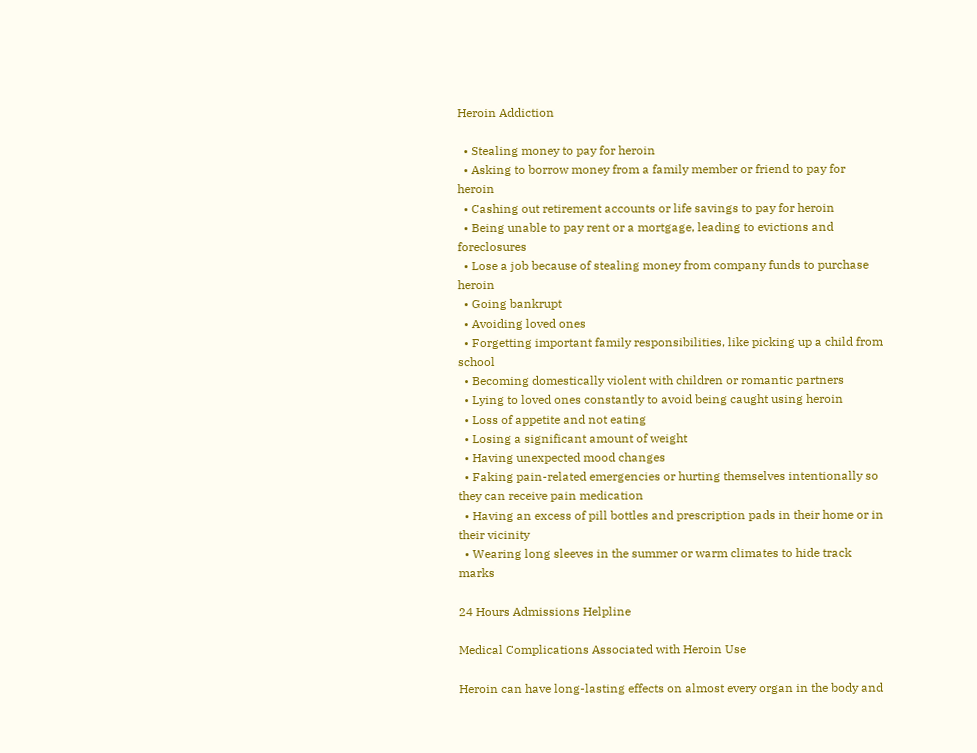Heroin Addiction

  • Stealing money to pay for heroin
  • Asking to borrow money from a family member or friend to pay for heroin
  • Cashing out retirement accounts or life savings to pay for heroin
  • Being unable to pay rent or a mortgage, leading to evictions and foreclosures
  • Lose a job because of stealing money from company funds to purchase heroin
  • Going bankrupt
  • Avoiding loved ones
  • Forgetting important family responsibilities, like picking up a child from school
  • Becoming domestically violent with children or romantic partners
  • Lying to loved ones constantly to avoid being caught using heroin
  • Loss of appetite and not eating
  • Losing a significant amount of weight
  • Having unexpected mood changes
  • Faking pain-related emergencies or hurting themselves intentionally so they can receive pain medication
  • Having an excess of pill bottles and prescription pads in their home or in their vicinity
  • Wearing long sleeves in the summer or warm climates to hide track marks

24 Hours Admissions Helpline

Medical Complications Associated with Heroin Use

Heroin can have long-lasting effects on almost every organ in the body and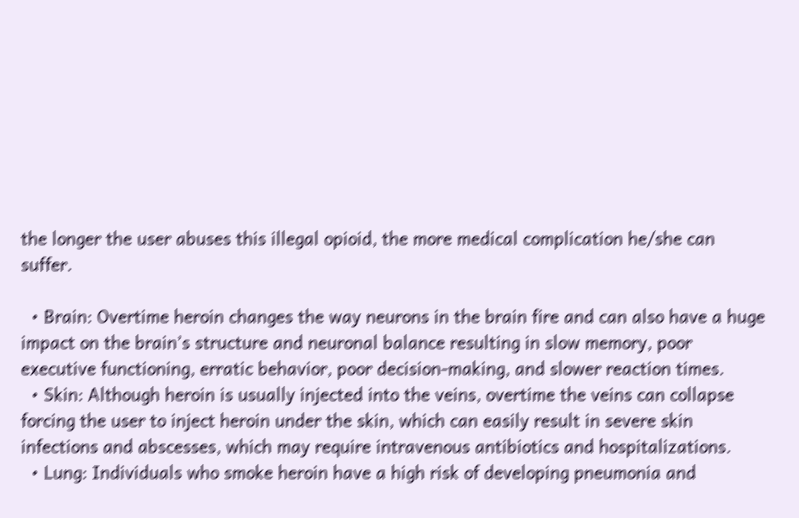the longer the user abuses this illegal opioid, the more medical complication he/she can suffer.

  • Brain: Overtime heroin changes the way neurons in the brain fire and can also have a huge impact on the brain’s structure and neuronal balance resulting in slow memory, poor executive functioning, erratic behavior, poor decision-making, and slower reaction times.
  • Skin: Although heroin is usually injected into the veins, overtime the veins can collapse forcing the user to inject heroin under the skin, which can easily result in severe skin infections and abscesses, which may require intravenous antibiotics and hospitalizations.
  • Lung: Individuals who smoke heroin have a high risk of developing pneumonia and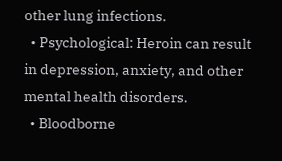other lung infections.
  • Psychological: Heroin can result in depression, anxiety, and other mental health disorders.
  • Bloodborne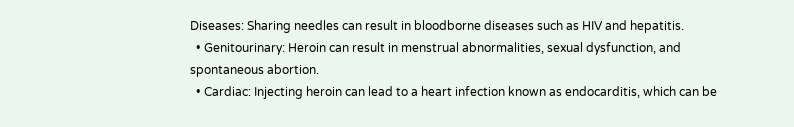Diseases: Sharing needles can result in bloodborne diseases such as HIV and hepatitis.
  • Genitourinary: Heroin can result in menstrual abnormalities, sexual dysfunction, and spontaneous abortion.
  • Cardiac: Injecting heroin can lead to a heart infection known as endocarditis, which can be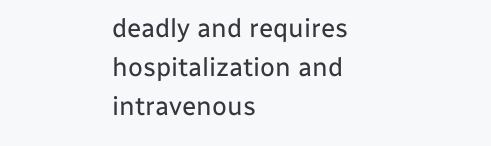deadly and requires hospitalization and intravenous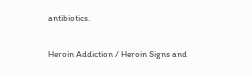antibiotics.

Heroin Addiction / Heroin Signs and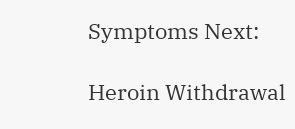Symptoms Next:

Heroin Withdrawal